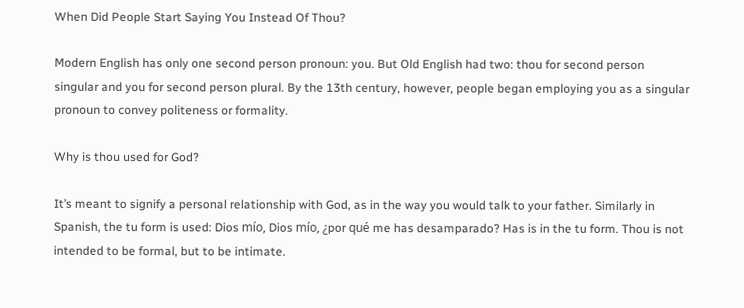When Did People Start Saying You Instead Of Thou?

Modern English has only one second person pronoun: you. But Old English had two: thou for second person singular and you for second person plural. By the 13th century, however, people began employing you as a singular pronoun to convey politeness or formality.

Why is thou used for God?

It’s meant to signify a personal relationship with God, as in the way you would talk to your father. Similarly in Spanish, the tu form is used: Dios mío, Dios mío, ¿por qué me has desamparado? Has is in the tu form. Thou is not intended to be formal, but to be intimate.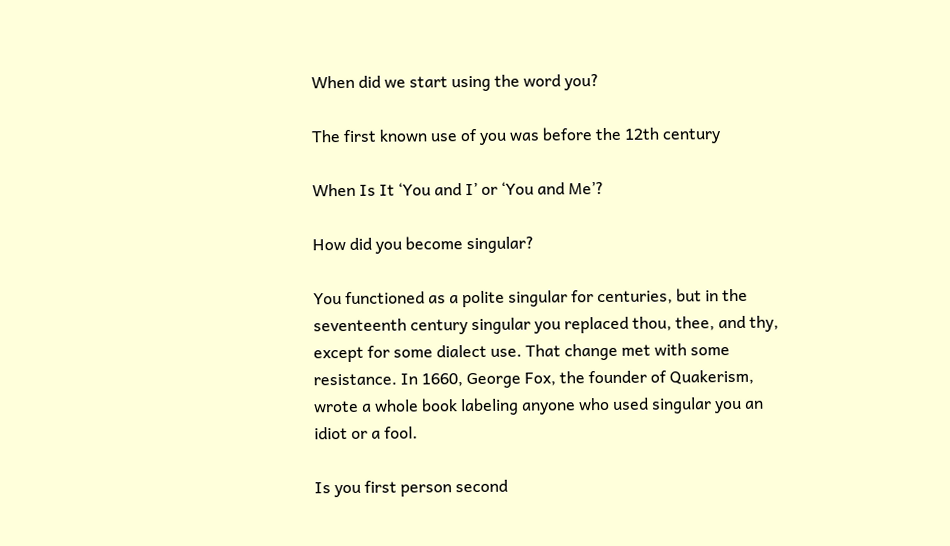When did we start using the word you?

The first known use of you was before the 12th century

When Is It ‘You and I’ or ‘You and Me’?

How did you become singular?

You functioned as a polite singular for centuries, but in the seventeenth century singular you replaced thou, thee, and thy, except for some dialect use. That change met with some resistance. In 1660, George Fox, the founder of Quakerism, wrote a whole book labeling anyone who used singular you an idiot or a fool.

Is you first person second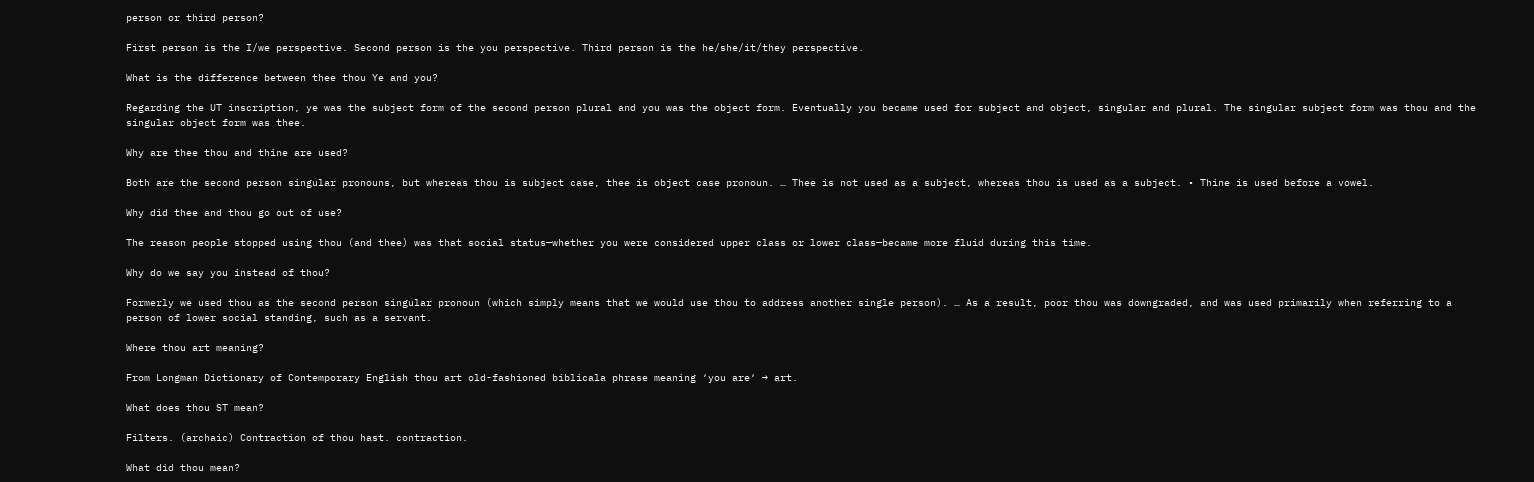person or third person?

First person is the I/we perspective. Second person is the you perspective. Third person is the he/she/it/they perspective.

What is the difference between thee thou Ye and you?

Regarding the UT inscription, ye was the subject form of the second person plural and you was the object form. Eventually you became used for subject and object, singular and plural. The singular subject form was thou and the singular object form was thee.

Why are thee thou and thine are used?

Both are the second person singular pronouns, but whereas thou is subject case, thee is object case pronoun. … Thee is not used as a subject, whereas thou is used as a subject. • Thine is used before a vowel.

Why did thee and thou go out of use?

The reason people stopped using thou (and thee) was that social status—whether you were considered upper class or lower class—became more fluid during this time.

Why do we say you instead of thou?

Formerly we used thou as the second person singular pronoun (which simply means that we would use thou to address another single person). … As a result, poor thou was downgraded, and was used primarily when referring to a person of lower social standing, such as a servant.

Where thou art meaning?

From Longman Dictionary of Contemporary English thou art old-fashioned biblicala phrase meaning ‘you are‘ → art.

What does thou ST mean?

Filters. (archaic) Contraction of thou hast. contraction.

What did thou mean?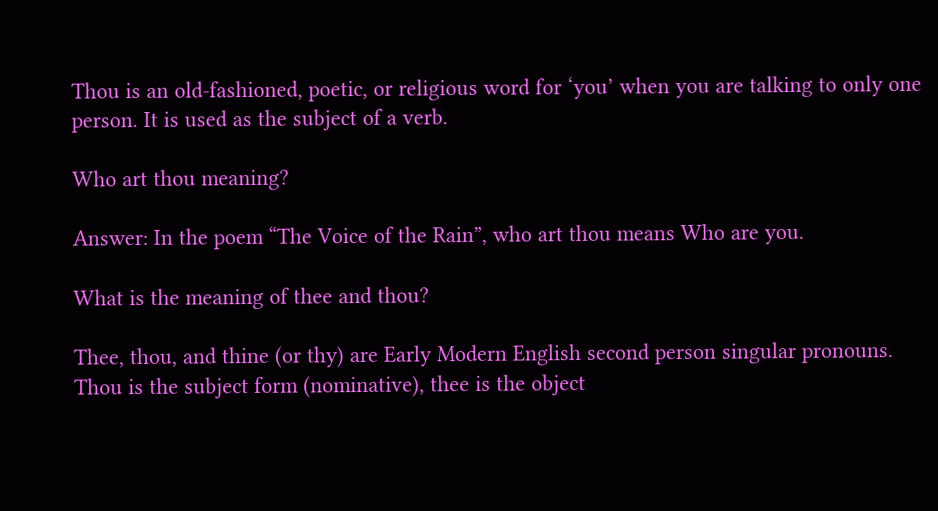Thou is an old-fashioned, poetic, or religious word for ‘you’ when you are talking to only one person. It is used as the subject of a verb.

Who art thou meaning?

Answer: In the poem “The Voice of the Rain”, who art thou means Who are you.

What is the meaning of thee and thou?

Thee, thou, and thine (or thy) are Early Modern English second person singular pronouns. Thou is the subject form (nominative), thee is the object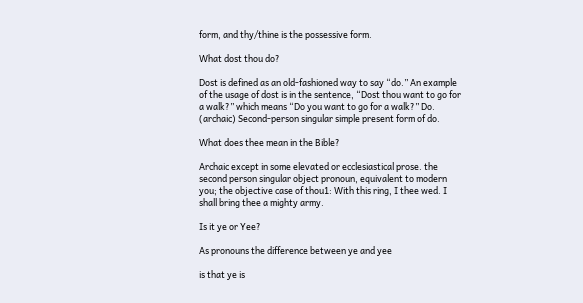form, and thy/thine is the possessive form.

What dost thou do?

Dost is defined as an old-fashioned way to say “do.” An example of the usage of dost is in the sentence, “Dost thou want to go for a walk?” which means “Do you want to go for a walk?” Do. (archaic) Second-person singular simple present form of do.

What does thee mean in the Bible?

Archaic except in some elevated or ecclesiastical prose. the second person singular object pronoun, equivalent to modern you; the objective case of thou1: With this ring, I thee wed. I shall bring thee a mighty army.

Is it ye or Yee?

As pronouns the difference between ye and yee

is that ye is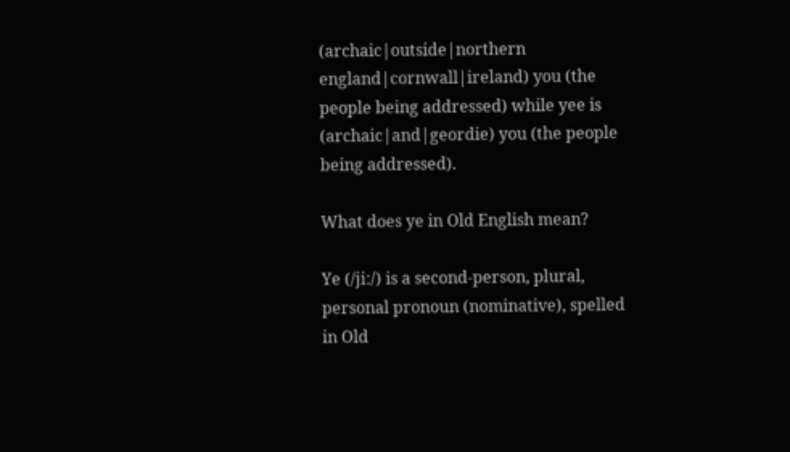(archaic|outside|northern england|cornwall|ireland) you (the people being addressed) while yee is (archaic|and|geordie) you (the people being addressed).

What does ye in Old English mean?

Ye (/jiː/) is a second-person, plural, personal pronoun (nominative), spelled in Old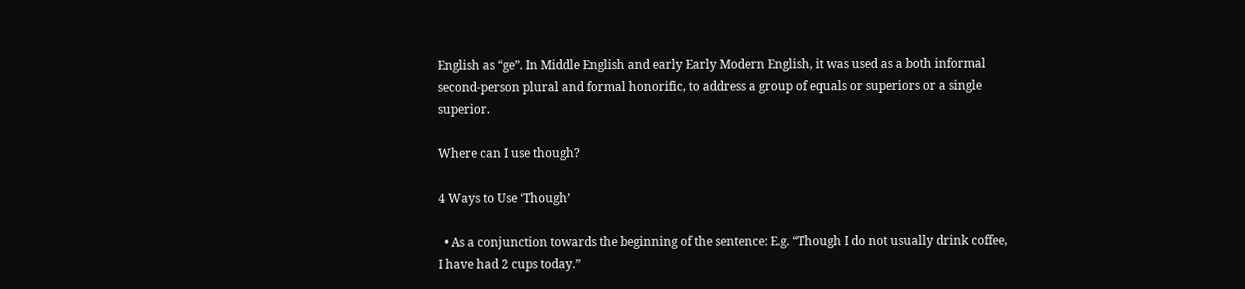English as “ge”. In Middle English and early Early Modern English, it was used as a both informal second-person plural and formal honorific, to address a group of equals or superiors or a single superior.

Where can I use though?

4 Ways to Use ‘Though’

  • As a conjunction towards the beginning of the sentence: E.g. “Though I do not usually drink coffee, I have had 2 cups today.”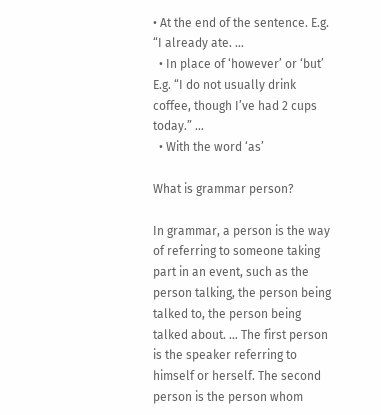• At the end of the sentence. E.g. “I already ate. …
  • In place of ‘however’ or ‘but’ E.g. “I do not usually drink coffee, though I’ve had 2 cups today.” …
  • With the word ‘as’

What is grammar person?

In grammar, a person is the way of referring to someone taking part in an event, such as the person talking, the person being talked to, the person being talked about. … The first person is the speaker referring to himself or herself. The second person is the person whom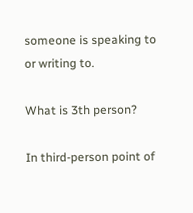someone is speaking to or writing to.

What is 3th person?

In third-person point of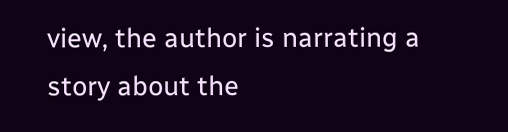view, the author is narrating a story about the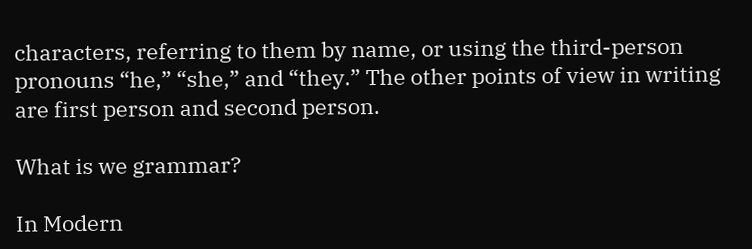characters, referring to them by name, or using the third-person pronouns “he,” “she,” and “they.” The other points of view in writing are first person and second person.

What is we grammar?

In Modern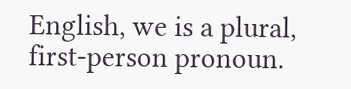English, we is a plural, first-person pronoun.